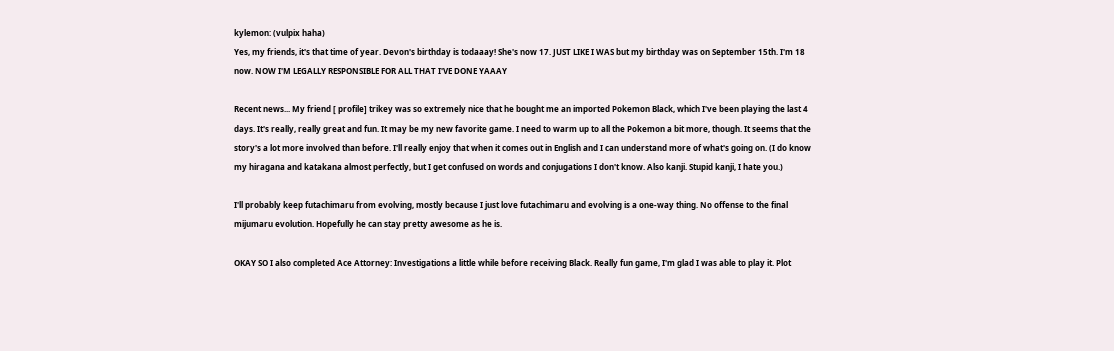kylemon: (vulpix haha)
Yes, my friends, it's that time of year. Devon's birthday is todaaay! She's now 17. JUST LIKE I WAS but my birthday was on September 15th. I'm 18 now. NOW I'M LEGALLY RESPONSIBLE FOR ALL THAT I'VE DONE YAAAY

Recent news... My friend [ profile] trikey was so extremely nice that he bought me an imported Pokemon Black, which I've been playing the last 4 days. It's really, really great and fun. It may be my new favorite game. I need to warm up to all the Pokemon a bit more, though. It seems that the story's a lot more involved than before. I'll really enjoy that when it comes out in English and I can understand more of what's going on. (I do know my hiragana and katakana almost perfectly, but I get confused on words and conjugations I don't know. Also kanji. Stupid kanji, I hate you.)

I'll probably keep futachimaru from evolving, mostly because I just love futachimaru and evolving is a one-way thing. No offense to the final mijumaru evolution. Hopefully he can stay pretty awesome as he is.

OKAY SO I also completed Ace Attorney: Investigations a little while before receiving Black. Really fun game, I'm glad I was able to play it. Plot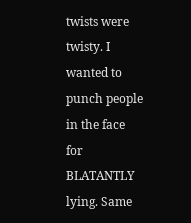twists were twisty. I wanted to punch people in the face for BLATANTLY lying. Same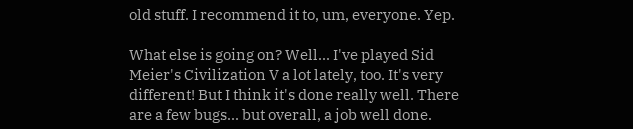old stuff. I recommend it to, um, everyone. Yep.

What else is going on? Well... I've played Sid Meier's Civilization V a lot lately, too. It's very different! But I think it's done really well. There are a few bugs... but overall, a job well done.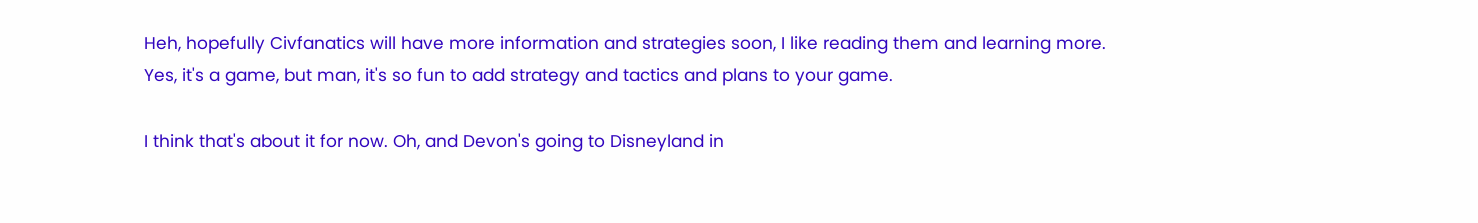Heh, hopefully Civfanatics will have more information and strategies soon, I like reading them and learning more. Yes, it's a game, but man, it's so fun to add strategy and tactics and plans to your game.

I think that's about it for now. Oh, and Devon's going to Disneyland in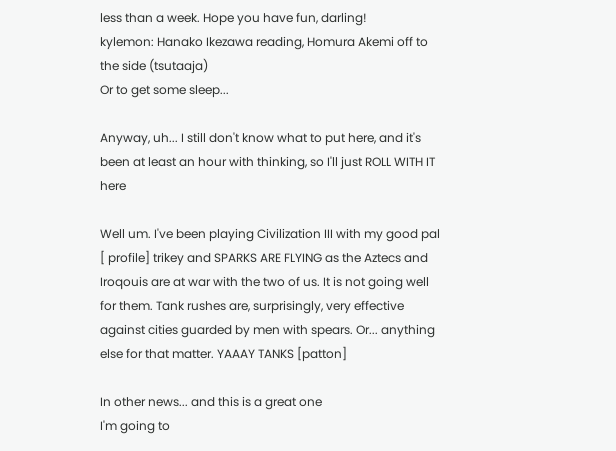less than a week. Hope you have fun, darling!
kylemon: Hanako Ikezawa reading, Homura Akemi off to the side (tsutaaja)
Or to get some sleep...

Anyway, uh... I still don't know what to put here, and it's been at least an hour with thinking, so I'll just ROLL WITH IT here

Well um. I've been playing Civilization III with my good pal [ profile] trikey and SPARKS ARE FLYING as the Aztecs and Iroqouis are at war with the two of us. It is not going well for them. Tank rushes are, surprisingly, very effective against cities guarded by men with spears. Or... anything else for that matter. YAAAY TANKS [patton]

In other news... and this is a great one
I'm going to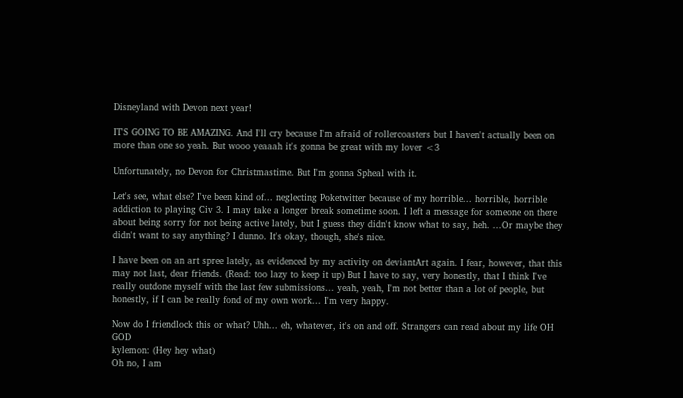Disneyland with Devon next year!

IT'S GOING TO BE AMAZING. And I'll cry because I'm afraid of rollercoasters but I haven't actually been on more than one so yeah. But wooo yeaaah it's gonna be great with my lover <3

Unfortunately, no Devon for Christmastime. But I'm gonna Spheal with it.

Let's see, what else? I've been kind of... neglecting Poketwitter because of my horrible... horrible, horrible addiction to playing Civ 3. I may take a longer break sometime soon. I left a message for someone on there about being sorry for not being active lately, but I guess they didn't know what to say, heh. ...Or maybe they didn't want to say anything? I dunno. It's okay, though, she's nice.

I have been on an art spree lately, as evidenced by my activity on deviantArt again. I fear, however, that this may not last, dear friends. (Read: too lazy to keep it up) But I have to say, very honestly, that I think I've really outdone myself with the last few submissions... yeah, yeah, I'm not better than a lot of people, but honestly, if I can be really fond of my own work... I'm very happy.

Now do I friendlock this or what? Uhh... eh, whatever, it's on and off. Strangers can read about my life OH GOD
kylemon: (Hey hey what)
Oh no, I am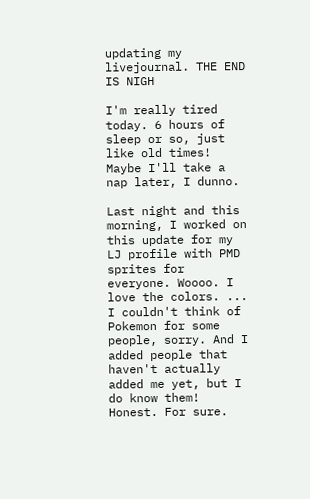updating my livejournal. THE END IS NIGH

I'm really tired today. 6 hours of sleep or so, just like old times! Maybe I'll take a nap later, I dunno.

Last night and this morning, I worked on this update for my LJ profile with PMD sprites for everyone. Woooo. I love the colors. ... I couldn't think of Pokemon for some people, sorry. And I added people that haven't actually added me yet, but I do know them! Honest. For sure.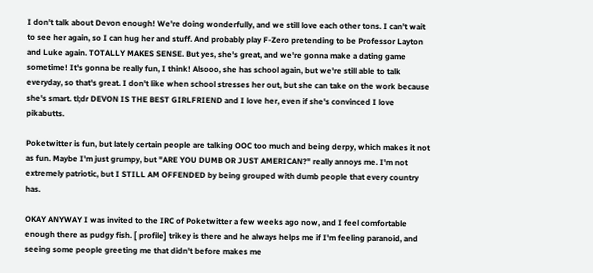I don't talk about Devon enough! We're doing wonderfully, and we still love each other tons. I can't wait to see her again, so I can hug her and stuff. And probably play F-Zero pretending to be Professor Layton and Luke again. TOTALLY MAKES SENSE. But yes, she's great, and we're gonna make a dating game sometime! It's gonna be really fun, I think! Alsooo, she has school again, but we're still able to talk everyday, so that's great. I don't like when school stresses her out, but she can take on the work because she's smart. tl;dr DEVON IS THE BEST GIRLFRIEND and I love her, even if she's convinced I love pikabutts.

Poketwitter is fun, but lately certain people are talking OOC too much and being derpy, which makes it not as fun. Maybe I'm just grumpy, but "ARE YOU DUMB OR JUST AMERICAN?" really annoys me. I'm not extremely patriotic, but I STILL AM OFFENDED by being grouped with dumb people that every country has.

OKAY ANYWAY I was invited to the IRC of Poketwitter a few weeks ago now, and I feel comfortable enough there as pudgy fish. [ profile] trikey is there and he always helps me if I'm feeling paranoid, and seeing some people greeting me that didn't before makes me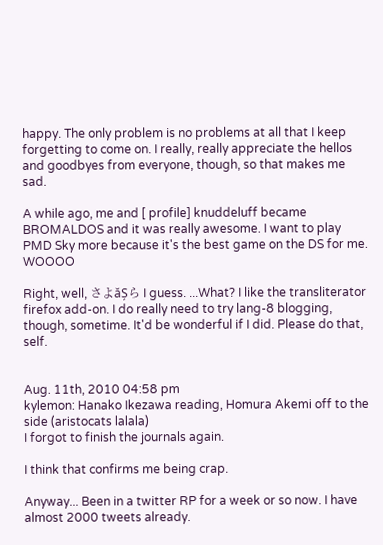happy. The only problem is no problems at all that I keep forgetting to come on. I really, really appreciate the hellos and goodbyes from everyone, though, so that makes me sad.

A while ago, me and [ profile] knuddeluff became BROMALDOS and it was really awesome. I want to play PMD Sky more because it's the best game on the DS for me. WOOOO

Right, well, さよăȘら I guess. ...What? I like the transliterator firefox add-on. I do really need to try lang-8 blogging, though, sometime. It'd be wonderful if I did. Please do that, self.


Aug. 11th, 2010 04:58 pm
kylemon: Hanako Ikezawa reading, Homura Akemi off to the side (aristocats lalala)
I forgot to finish the journals again.

I think that confirms me being crap.

Anyway... Been in a twitter RP for a week or so now. I have almost 2000 tweets already.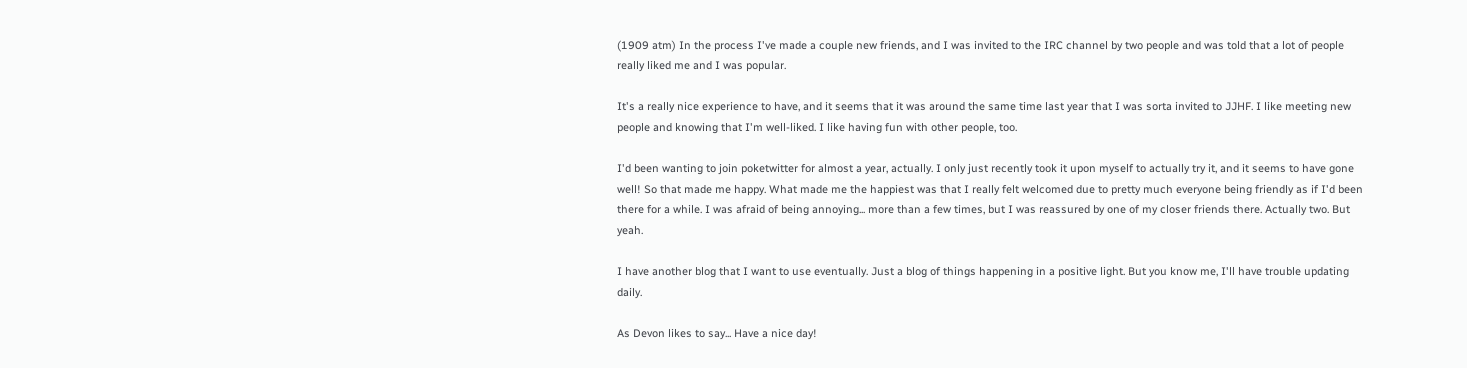(1909 atm) In the process I've made a couple new friends, and I was invited to the IRC channel by two people and was told that a lot of people really liked me and I was popular.

It's a really nice experience to have, and it seems that it was around the same time last year that I was sorta invited to JJHF. I like meeting new people and knowing that I'm well-liked. I like having fun with other people, too.

I'd been wanting to join poketwitter for almost a year, actually. I only just recently took it upon myself to actually try it, and it seems to have gone well! So that made me happy. What made me the happiest was that I really felt welcomed due to pretty much everyone being friendly as if I'd been there for a while. I was afraid of being annoying... more than a few times, but I was reassured by one of my closer friends there. Actually two. But yeah.

I have another blog that I want to use eventually. Just a blog of things happening in a positive light. But you know me, I'll have trouble updating daily.

As Devon likes to say... Have a nice day!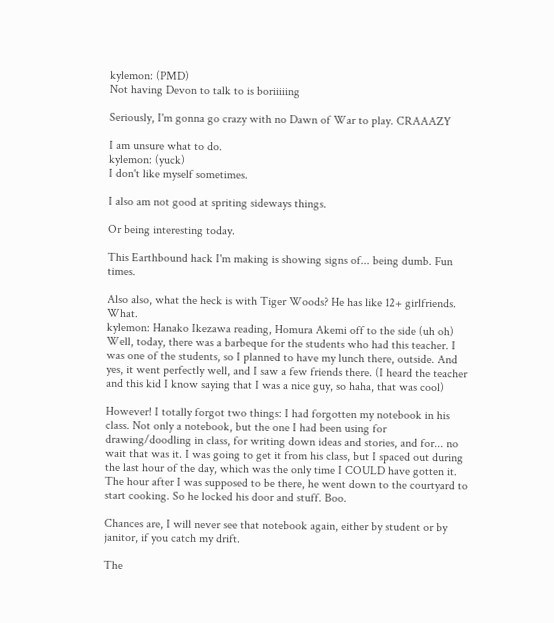kylemon: (PMD)
Not having Devon to talk to is boriiiiing

Seriously, I'm gonna go crazy with no Dawn of War to play. CRAAAZY

I am unsure what to do.
kylemon: (yuck)
I don't like myself sometimes.

I also am not good at spriting sideways things.

Or being interesting today.

This Earthbound hack I'm making is showing signs of... being dumb. Fun times.

Also also, what the heck is with Tiger Woods? He has like 12+ girlfriends. What.
kylemon: Hanako Ikezawa reading, Homura Akemi off to the side (uh oh)
Well, today, there was a barbeque for the students who had this teacher. I was one of the students, so I planned to have my lunch there, outside. And yes, it went perfectly well, and I saw a few friends there. (I heard the teacher and this kid I know saying that I was a nice guy, so haha, that was cool)

However! I totally forgot two things: I had forgotten my notebook in his class. Not only a notebook, but the one I had been using for drawing/doodling in class, for writing down ideas and stories, and for... no wait that was it. I was going to get it from his class, but I spaced out during the last hour of the day, which was the only time I COULD have gotten it. The hour after I was supposed to be there, he went down to the courtyard to start cooking. So he locked his door and stuff. Boo.

Chances are, I will never see that notebook again, either by student or by janitor, if you catch my drift.

The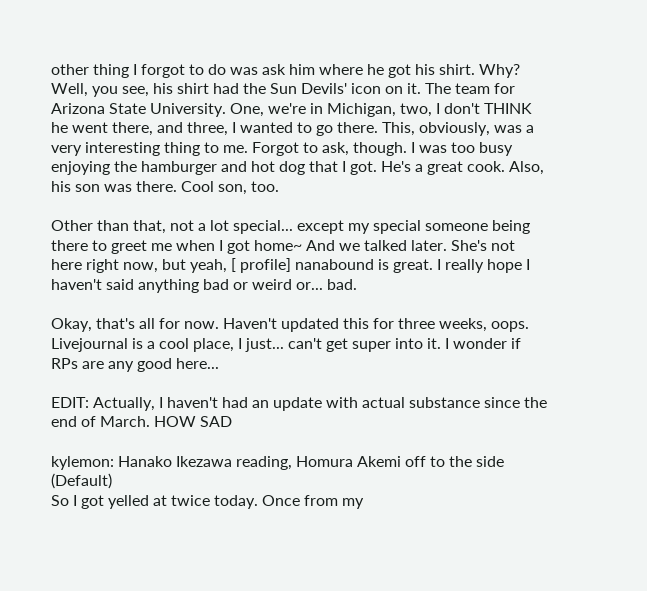other thing I forgot to do was ask him where he got his shirt. Why? Well, you see, his shirt had the Sun Devils' icon on it. The team for Arizona State University. One, we're in Michigan, two, I don't THINK he went there, and three, I wanted to go there. This, obviously, was a very interesting thing to me. Forgot to ask, though. I was too busy enjoying the hamburger and hot dog that I got. He's a great cook. Also, his son was there. Cool son, too.

Other than that, not a lot special... except my special someone being there to greet me when I got home~ And we talked later. She's not here right now, but yeah, [ profile] nanabound is great. I really hope I haven't said anything bad or weird or... bad.

Okay, that's all for now. Haven't updated this for three weeks, oops. Livejournal is a cool place, I just... can't get super into it. I wonder if RPs are any good here...

EDIT: Actually, I haven't had an update with actual substance since the end of March. HOW SAD

kylemon: Hanako Ikezawa reading, Homura Akemi off to the side (Default)
So I got yelled at twice today. Once from my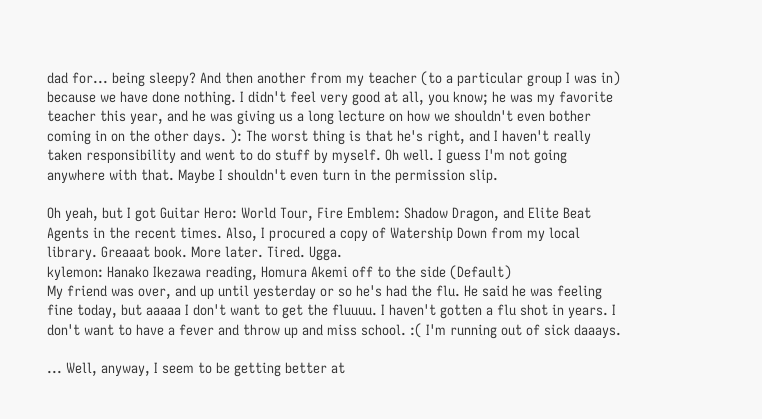dad for... being sleepy? And then another from my teacher (to a particular group I was in) because we have done nothing. I didn't feel very good at all, you know; he was my favorite teacher this year, and he was giving us a long lecture on how we shouldn't even bother coming in on the other days. ): The worst thing is that he's right, and I haven't really taken responsibility and went to do stuff by myself. Oh well. I guess I'm not going anywhere with that. Maybe I shouldn't even turn in the permission slip.

Oh yeah, but I got Guitar Hero: World Tour, Fire Emblem: Shadow Dragon, and Elite Beat Agents in the recent times. Also, I procured a copy of Watership Down from my local library. Greaaat book. More later. Tired. Ugga.
kylemon: Hanako Ikezawa reading, Homura Akemi off to the side (Default)
My friend was over, and up until yesterday or so he's had the flu. He said he was feeling fine today, but aaaaa I don't want to get the fluuuu. I haven't gotten a flu shot in years. I don't want to have a fever and throw up and miss school. :( I'm running out of sick daaays.

... Well, anyway, I seem to be getting better at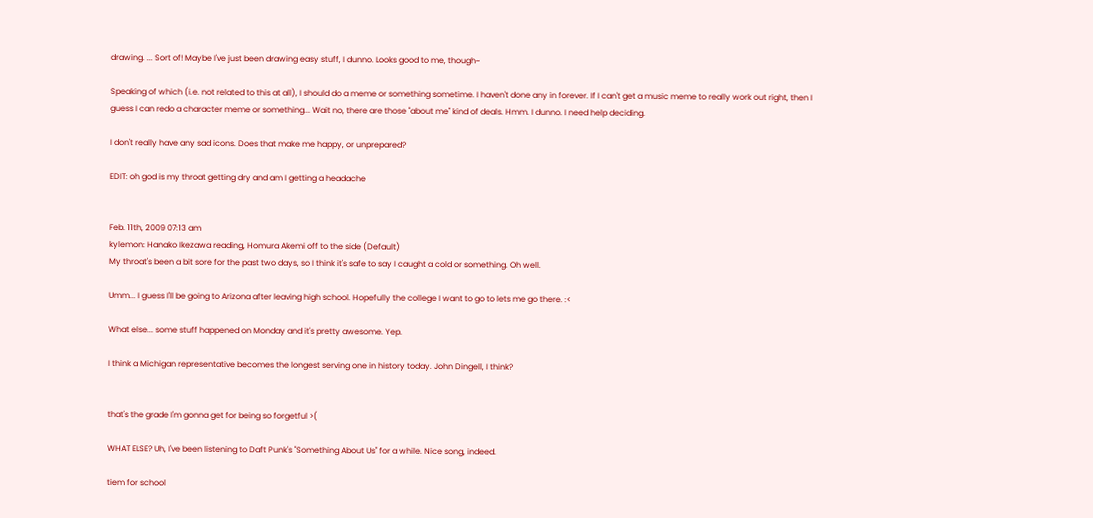drawing. ... Sort of! Maybe I've just been drawing easy stuff, I dunno. Looks good to me, though~

Speaking of which (i.e. not related to this at all), I should do a meme or something sometime. I haven't done any in forever. If I can't get a music meme to really work out right, then I guess I can redo a character meme or something... Wait no, there are those "about me" kind of deals. Hmm. I dunno. I need help deciding.

I don't really have any sad icons. Does that make me happy, or unprepared?

EDIT: oh god is my throat getting dry and am I getting a headache


Feb. 11th, 2009 07:13 am
kylemon: Hanako Ikezawa reading, Homura Akemi off to the side (Default)
My throat's been a bit sore for the past two days, so I think it's safe to say I caught a cold or something. Oh well.

Umm... I guess I'll be going to Arizona after leaving high school. Hopefully the college I want to go to lets me go there. :<

What else... some stuff happened on Monday and it's pretty awesome. Yep.

I think a Michigan representative becomes the longest serving one in history today. John Dingell, I think?


that's the grade I'm gonna get for being so forgetful >(

WHAT ELSE? Uh, I've been listening to Daft Punk's "Something About Us" for a while. Nice song, indeed.

tiem for school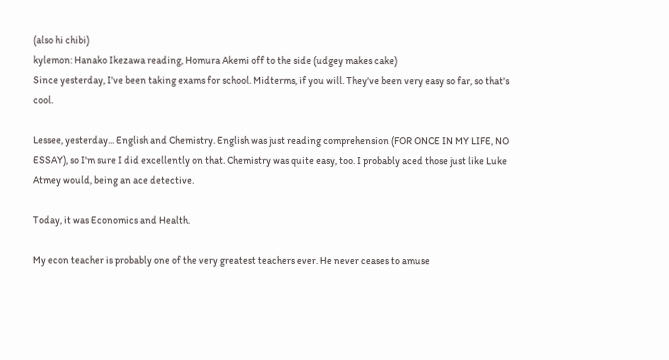(also hi chibi)
kylemon: Hanako Ikezawa reading, Homura Akemi off to the side (udgey makes cake)
Since yesterday, I've been taking exams for school. Midterms, if you will. They've been very easy so far, so that's cool.

Lessee, yesterday... English and Chemistry. English was just reading comprehension (FOR ONCE IN MY LIFE, NO ESSAY), so I'm sure I did excellently on that. Chemistry was quite easy, too. I probably aced those just like Luke Atmey would, being an ace detective.

Today, it was Economics and Health.

My econ teacher is probably one of the very greatest teachers ever. He never ceases to amuse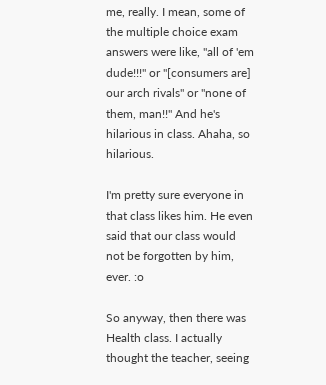me, really. I mean, some of the multiple choice exam answers were like, "all of 'em dude!!!" or "[consumers are] our arch rivals" or "none of them, man!!" And he's hilarious in class. Ahaha, so hilarious.

I'm pretty sure everyone in that class likes him. He even said that our class would not be forgotten by him, ever. :o

So anyway, then there was Health class. I actually thought the teacher, seeing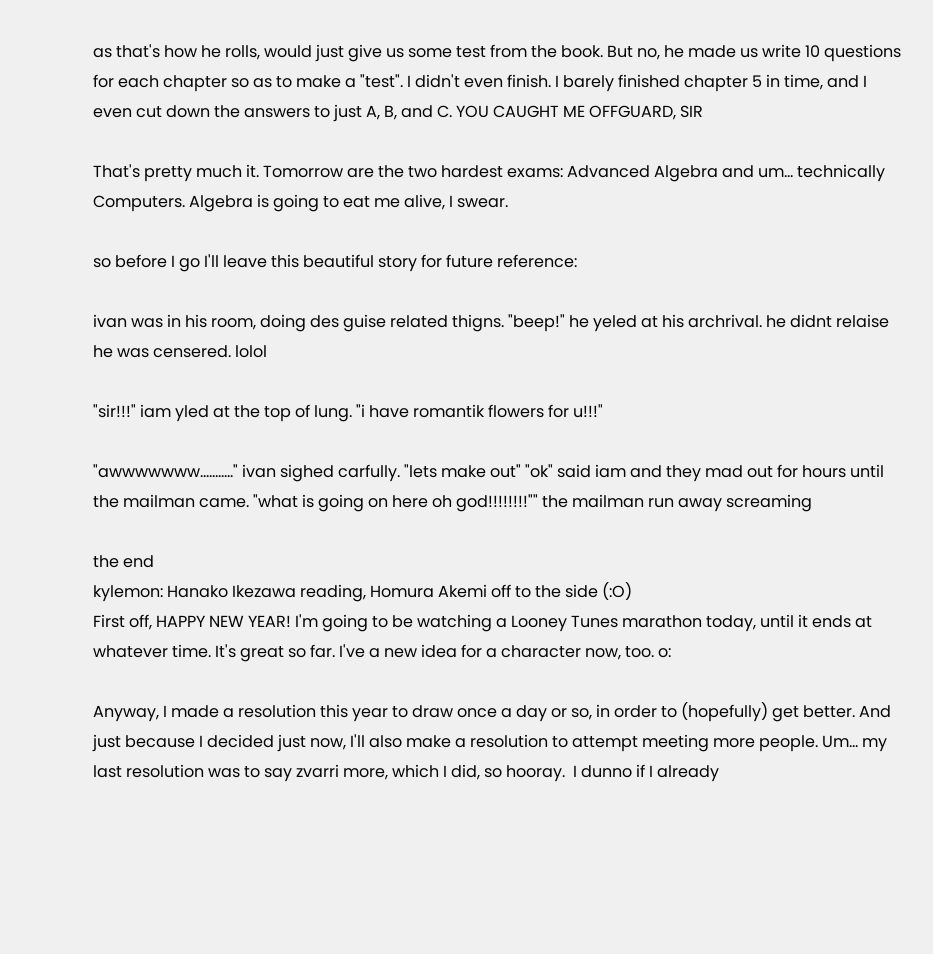as that's how he rolls, would just give us some test from the book. But no, he made us write 10 questions for each chapter so as to make a "test". I didn't even finish. I barely finished chapter 5 in time, and I even cut down the answers to just A, B, and C. YOU CAUGHT ME OFFGUARD, SIR

That's pretty much it. Tomorrow are the two hardest exams: Advanced Algebra and um... technically Computers. Algebra is going to eat me alive, I swear.

so before I go I'll leave this beautiful story for future reference:

ivan was in his room, doing des guise related thigns. "beep!" he yeled at his archrival. he didnt relaise he was censered. lolol

"sir!!!" iam yled at the top of lung. "i have romantik flowers for u!!!"

"awwwwwww..........." ivan sighed carfully. "lets make out" "ok" said iam and they mad out for hours until the mailman came. "what is going on here oh god!!!!!!!!"" the mailman run away screaming

the end
kylemon: Hanako Ikezawa reading, Homura Akemi off to the side (:O)
First off, HAPPY NEW YEAR! I'm going to be watching a Looney Tunes marathon today, until it ends at whatever time. It's great so far. I've a new idea for a character now, too. o:

Anyway, I made a resolution this year to draw once a day or so, in order to (hopefully) get better. And just because I decided just now, I'll also make a resolution to attempt meeting more people. Um... my last resolution was to say zvarri more, which I did, so hooray.  I dunno if I already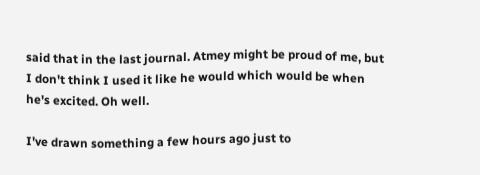said that in the last journal. Atmey might be proud of me, but I don't think I used it like he would which would be when he's excited. Oh well.

I've drawn something a few hours ago just to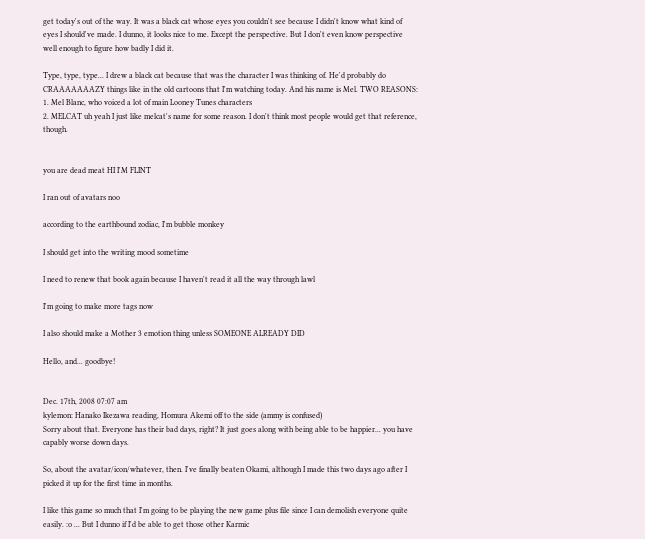get today's out of the way. It was a black cat whose eyes you couldn't see because I didn't know what kind of eyes I should've made. I dunno, it looks nice to me. Except the perspective. But I don't even know perspective well enough to figure how badly I did it.

Type, type, type... I drew a black cat because that was the character I was thinking of. He'd probably do CRAAAAAAAZY things like in the old cartoons that I'm watching today. And his name is Mel. TWO REASONS:
1. Mel Blanc, who voiced a lot of main Looney Tunes characters
2. MELCAT uh yeah I just like melcat's name for some reason. I don't think most people would get that reference, though.


you are dead meat HI I'M FLINT

I ran out of avatars noo

according to the earthbound zodiac, I'm bubble monkey

I should get into the writing mood sometime

I need to renew that book again because I haven't read it all the way through lawl

I'm going to make more tags now

I also should make a Mother 3 emotion thing unless SOMEONE ALREADY DID

Hello, and... goodbye!


Dec. 17th, 2008 07:07 am
kylemon: Hanako Ikezawa reading, Homura Akemi off to the side (ammy is confused)
Sorry about that. Everyone has their bad days, right? It just goes along with being able to be happier... you have capably worse down days.

So, about the avatar/icon/whatever, then. I've finally beaten Okami, although I made this two days ago after I picked it up for the first time in months.

I like this game so much that I'm going to be playing the new game plus file since I can demolish everyone quite easily. :o ... But I dunno if I'd be able to get those other Karmic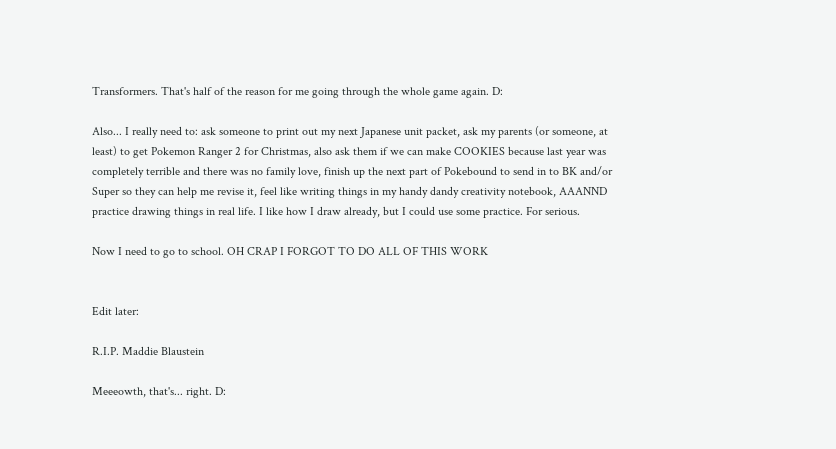Transformers. That's half of the reason for me going through the whole game again. D:

Also... I really need to: ask someone to print out my next Japanese unit packet, ask my parents (or someone, at least) to get Pokemon Ranger 2 for Christmas, also ask them if we can make COOKIES because last year was completely terrible and there was no family love, finish up the next part of Pokebound to send in to BK and/or Super so they can help me revise it, feel like writing things in my handy dandy creativity notebook, AAANND practice drawing things in real life. I like how I draw already, but I could use some practice. For serious.

Now I need to go to school. OH CRAP I FORGOT TO DO ALL OF THIS WORK


Edit later:

R.I.P. Maddie Blaustein

Meeeowth, that's... right. D: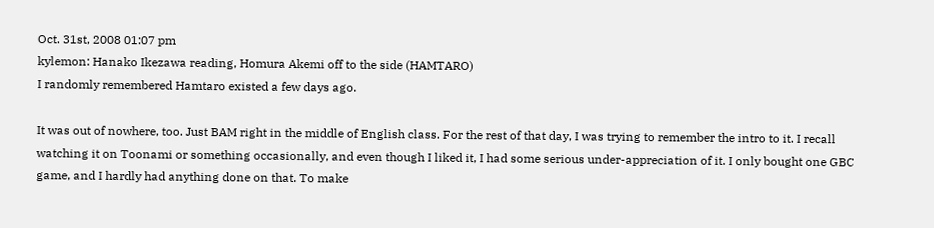Oct. 31st, 2008 01:07 pm
kylemon: Hanako Ikezawa reading, Homura Akemi off to the side (HAMTARO)
I randomly remembered Hamtaro existed a few days ago.

It was out of nowhere, too. Just BAM right in the middle of English class. For the rest of that day, I was trying to remember the intro to it. I recall watching it on Toonami or something occasionally, and even though I liked it, I had some serious under-appreciation of it. I only bought one GBC game, and I hardly had anything done on that. To make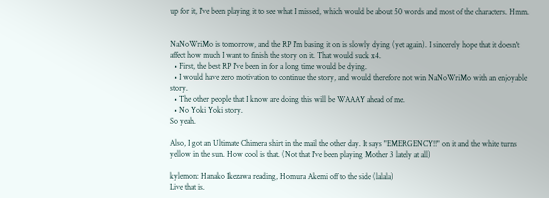up for it, I've been playing it to see what I missed, which would be about 50 words and most of the characters. Hmm.


NaNoWriMo is tomorrow, and the RP I'm basing it on is slowly dying (yet again). I sincerely hope that it doesn't affect how much I want to finish the story on it. That would suck x4.
  • First, the best RP I've been in for a long time would be dying.
  • I would have zero motivation to continue the story, and would therefore not win NaNoWriMo with an enjoyable story.
  • The other people that I know are doing this will be WAAAY ahead of me.
  • No Yoki Yoki story.
So yeah.

Also, I got an Ultimate Chimera shirt in the mail the other day. It says "EMERGENCY!!" on it and the white turns yellow in the sun. How cool is that. (Not that I've been playing Mother 3 lately at all)

kylemon: Hanako Ikezawa reading, Homura Akemi off to the side (lalala)
Live that is.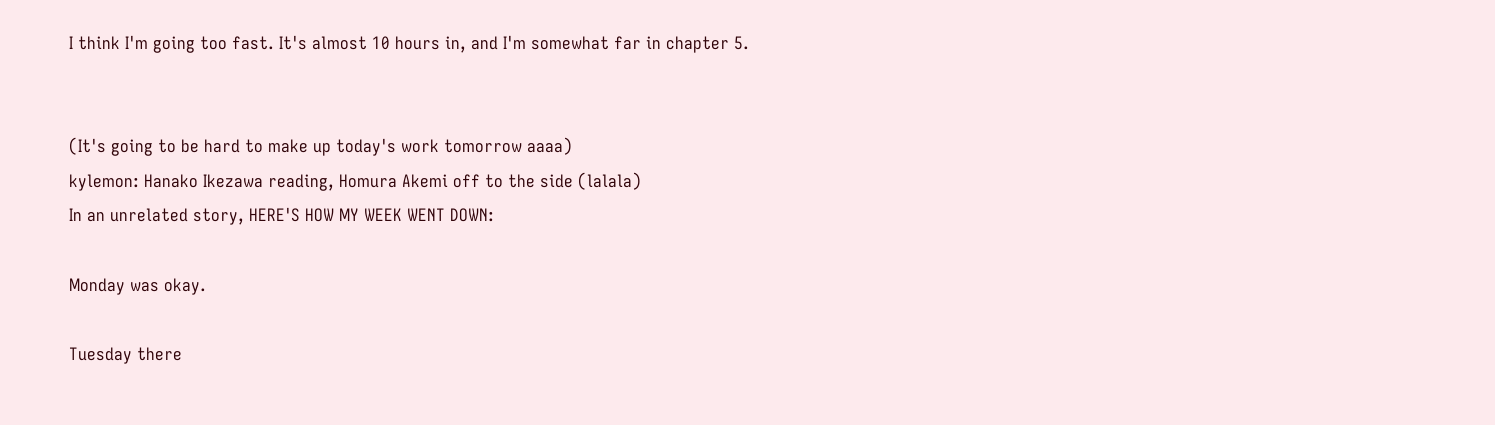I think I'm going too fast. It's almost 10 hours in, and I'm somewhat far in chapter 5.


(It's going to be hard to make up today's work tomorrow aaaa)
kylemon: Hanako Ikezawa reading, Homura Akemi off to the side (lalala)
In an unrelated story, HERE'S HOW MY WEEK WENT DOWN:

Monday was okay.

Tuesday there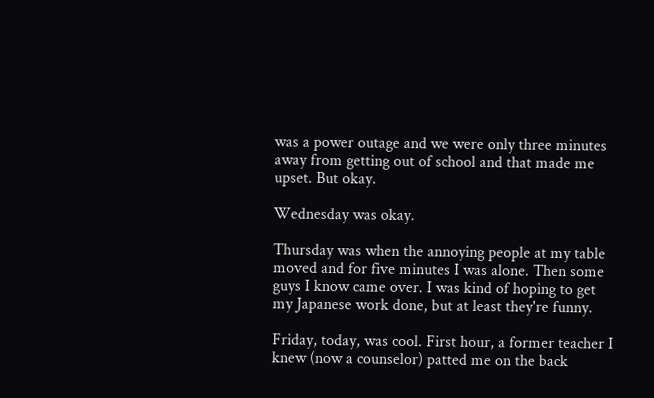was a power outage and we were only three minutes away from getting out of school and that made me upset. But okay.

Wednesday was okay.

Thursday was when the annoying people at my table moved and for five minutes I was alone. Then some guys I know came over. I was kind of hoping to get my Japanese work done, but at least they're funny.

Friday, today, was cool. First hour, a former teacher I knew (now a counselor) patted me on the back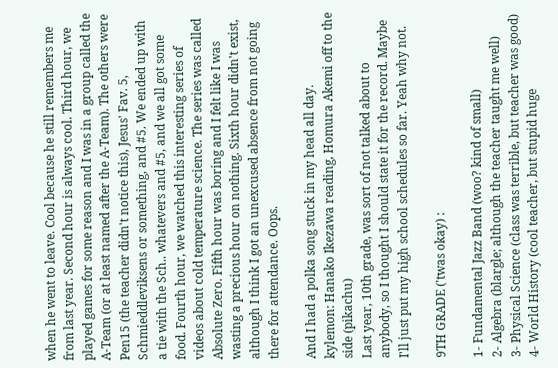when he went to leave. Cool because he still remembers me from last year. Second hour is always cool. Third hour, we played games for some reason and I was in a group called the A-Team (or at least named after the A-Team). The others were Pen15 (the teacher didn't notice this), Jesus' Fav. 5, Schmieddleviksens or something, and #5. We ended up with a tie with the Sch.. whatevers and #5, and we all got some food. Fourth hour, we watched this interesting series of videos about cold temperature science. The series was called Absolute Zero. Fifth hour was boring and I felt like I was wasting a precious hour on nothing. Sixth hour didn't exist, although I think I got an unexcused absence from not going there for attendance. Oops.

And I had a polka song stuck in my head all day.
kylemon: Hanako Ikezawa reading, Homura Akemi off to the side (pikachu)
Last year, 10th grade, was sort of not talked about to anybody, so I thought I should state it for the record. Maybe I'll just put my high school schedules so far. Yeah why not.

9TH GRADE ('twas okay) :

1- Fundamental Jazz Band (woo? kind of small)
2- Algebra (blargle; although the teacher taught me well)
3- Physical Science (class was terrible, but teacher was good)
4- World History (cool teacher, but stupid huge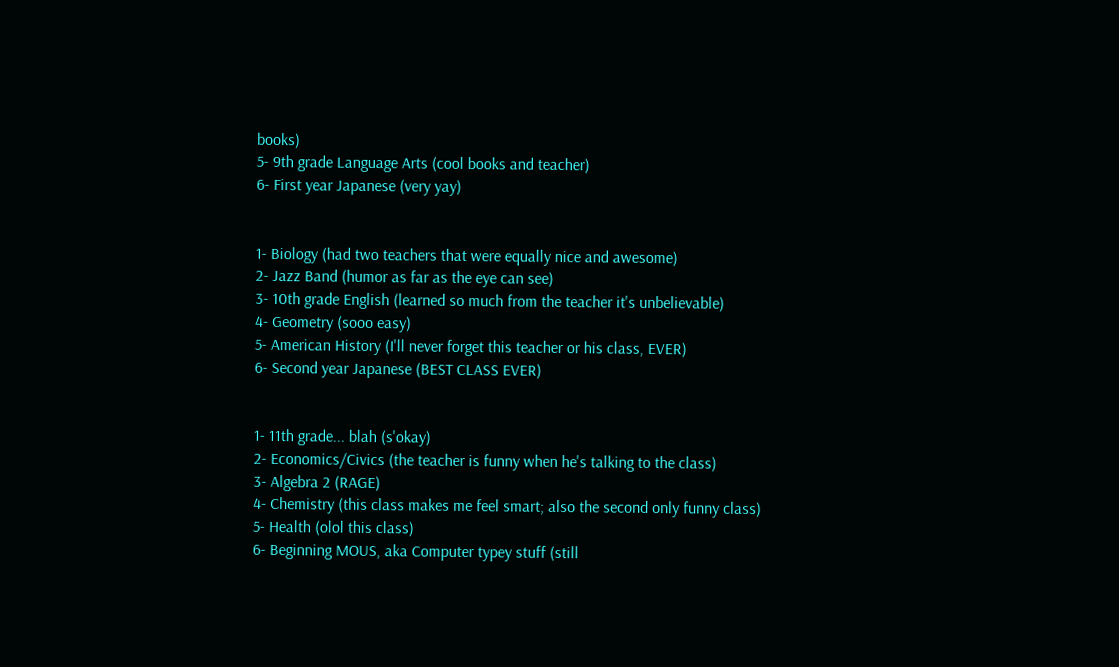books)
5- 9th grade Language Arts (cool books and teacher)
6- First year Japanese (very yay)


1- Biology (had two teachers that were equally nice and awesome)
2- Jazz Band (humor as far as the eye can see)
3- 10th grade English (learned so much from the teacher it's unbelievable)
4- Geometry (sooo easy)
5- American History (I'll never forget this teacher or his class, EVER)
6- Second year Japanese (BEST CLASS EVER)


1- 11th grade... blah (s'okay)
2- Economics/Civics (the teacher is funny when he's talking to the class)
3- Algebra 2 (RAGE)
4- Chemistry (this class makes me feel smart; also the second only funny class)
5- Health (olol this class)
6- Beginning MOUS, aka Computer typey stuff (still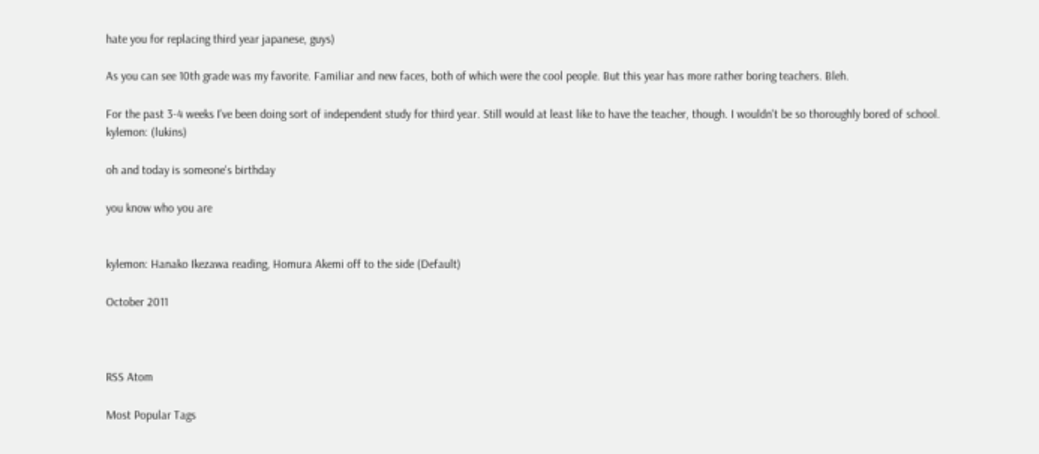hate you for replacing third year japanese, guys)

As you can see 10th grade was my favorite. Familiar and new faces, both of which were the cool people. But this year has more rather boring teachers. Bleh.

For the past 3-4 weeks I've been doing sort of independent study for third year. Still would at least like to have the teacher, though. I wouldn't be so thoroughly bored of school.
kylemon: (lukins)

oh and today is someone's birthday

you know who you are


kylemon: Hanako Ikezawa reading, Homura Akemi off to the side (Default)

October 2011



RSS Atom

Most Popular Tags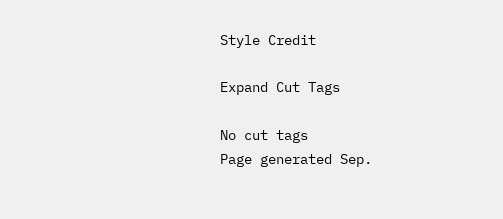Style Credit

Expand Cut Tags

No cut tags
Page generated Sep.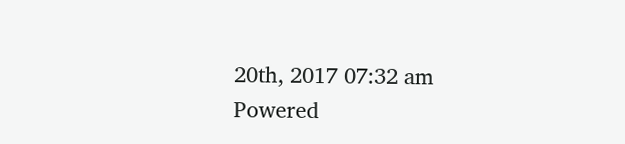20th, 2017 07:32 am
Powered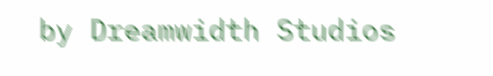by Dreamwidth Studios